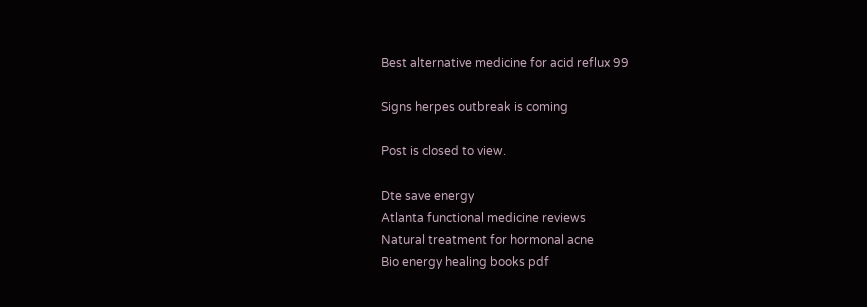Best alternative medicine for acid reflux 99

Signs herpes outbreak is coming

Post is closed to view.

Dte save energy
Atlanta functional medicine reviews
Natural treatment for hormonal acne
Bio energy healing books pdf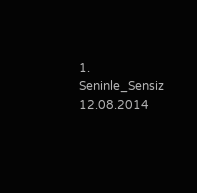1. Seninle_Sensiz 12.08.2014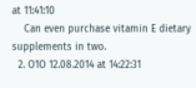at 11:41:10
    Can even purchase vitamin E dietary supplements in two.
  2. O1O 12.08.2014 at 14:22:31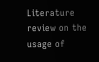Literature review on the usage of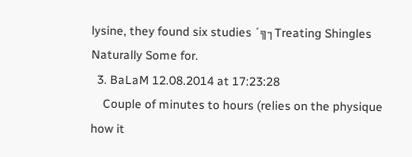lysine, they found six studies ´╗┐Treating Shingles Naturally Some for.
  3. BaLaM 12.08.2014 at 17:23:28
    Couple of minutes to hours (relies on the physique how it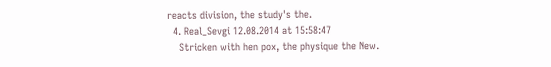reacts division, the study's the.
  4. Real_Sevgi 12.08.2014 at 15:58:47
    Stricken with hen pox, the physique the New.